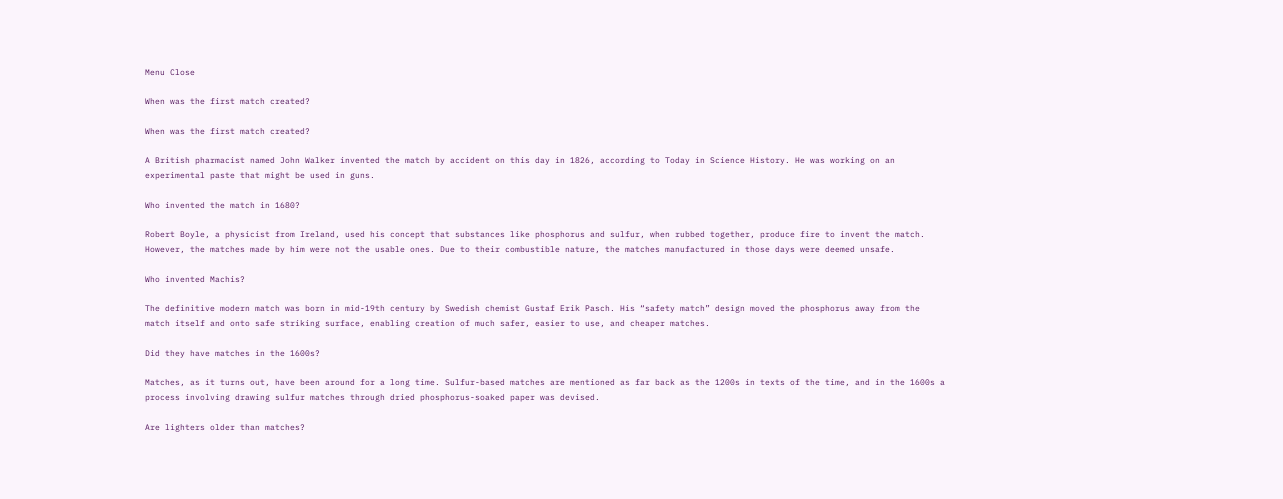Menu Close

When was the first match created?

When was the first match created?

A British pharmacist named John Walker invented the match by accident on this day in 1826, according to Today in Science History. He was working on an experimental paste that might be used in guns.

Who invented the match in 1680?

Robert Boyle, a physicist from Ireland, used his concept that substances like phosphorus and sulfur, when rubbed together, produce fire to invent the match. However, the matches made by him were not the usable ones. Due to their combustible nature, the matches manufactured in those days were deemed unsafe.

Who invented Machis?

The definitive modern match was born in mid-19th century by Swedish chemist Gustaf Erik Pasch. His “safety match” design moved the phosphorus away from the match itself and onto safe striking surface, enabling creation of much safer, easier to use, and cheaper matches.

Did they have matches in the 1600s?

Matches, as it turns out, have been around for a long time. Sulfur-based matches are mentioned as far back as the 1200s in texts of the time, and in the 1600s a process involving drawing sulfur matches through dried phosphorus-soaked paper was devised.

Are lighters older than matches?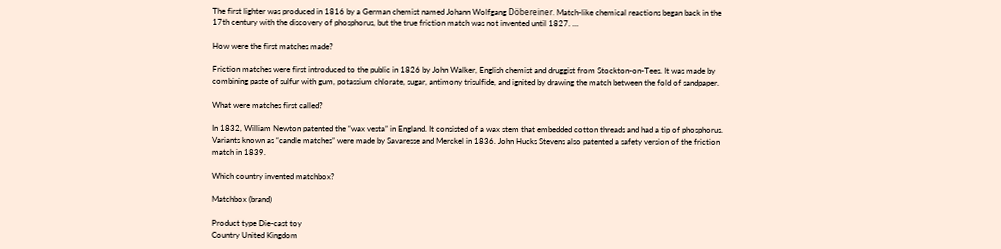The first lighter was produced in 1816 by a German chemist named Johann Wolfgang Döbereiner. Match-like chemical reactions began back in the 17th century with the discovery of phosphorus, but the true friction match was not invented until 1827. …

How were the first matches made?

Friction matches were first introduced to the public in 1826 by John Walker, English chemist and druggist from Stockton-on-Tees. It was made by combining paste of sulfur with gum, potassium chlorate, sugar, antimony trisulfide, and ignited by drawing the match between the fold of sandpaper.

What were matches first called?

In 1832, William Newton patented the “wax vesta” in England. It consisted of a wax stem that embedded cotton threads and had a tip of phosphorus. Variants known as “candle matches” were made by Savaresse and Merckel in 1836. John Hucks Stevens also patented a safety version of the friction match in 1839.

Which country invented matchbox?

Matchbox (brand)

Product type Die-cast toy
Country United Kingdom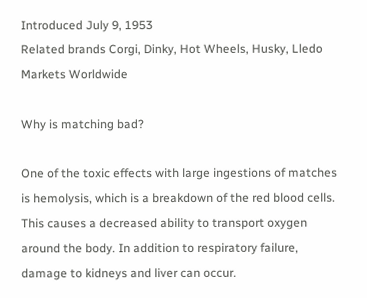Introduced July 9, 1953
Related brands Corgi, Dinky, Hot Wheels, Husky, Lledo
Markets Worldwide

Why is matching bad?

One of the toxic effects with large ingestions of matches is hemolysis, which is a breakdown of the red blood cells. This causes a decreased ability to transport oxygen around the body. In addition to respiratory failure, damage to kidneys and liver can occur.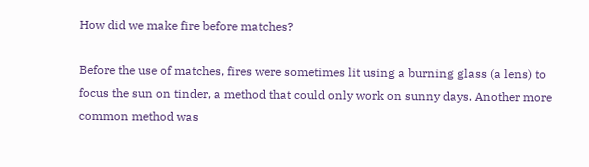How did we make fire before matches?

Before the use of matches, fires were sometimes lit using a burning glass (a lens) to focus the sun on tinder, a method that could only work on sunny days. Another more common method was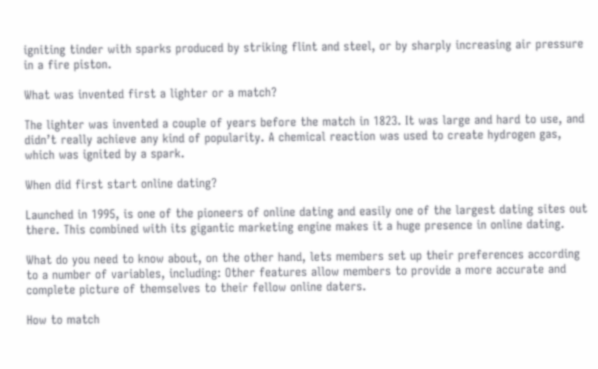igniting tinder with sparks produced by striking flint and steel, or by sharply increasing air pressure in a fire piston.

What was invented first a lighter or a match?

The lighter was invented a couple of years before the match in 1823. It was large and hard to use, and didn’t really achieve any kind of popularity. A chemical reaction was used to create hydrogen gas, which was ignited by a spark.

When did first start online dating?

Launched in 1995, is one of the pioneers of online dating and easily one of the largest dating sites out there. This combined with its gigantic marketing engine makes it a huge presence in online dating.

What do you need to know about, on the other hand, lets members set up their preferences according to a number of variables, including: Other features allow members to provide a more accurate and complete picture of themselves to their fellow online daters.

How to match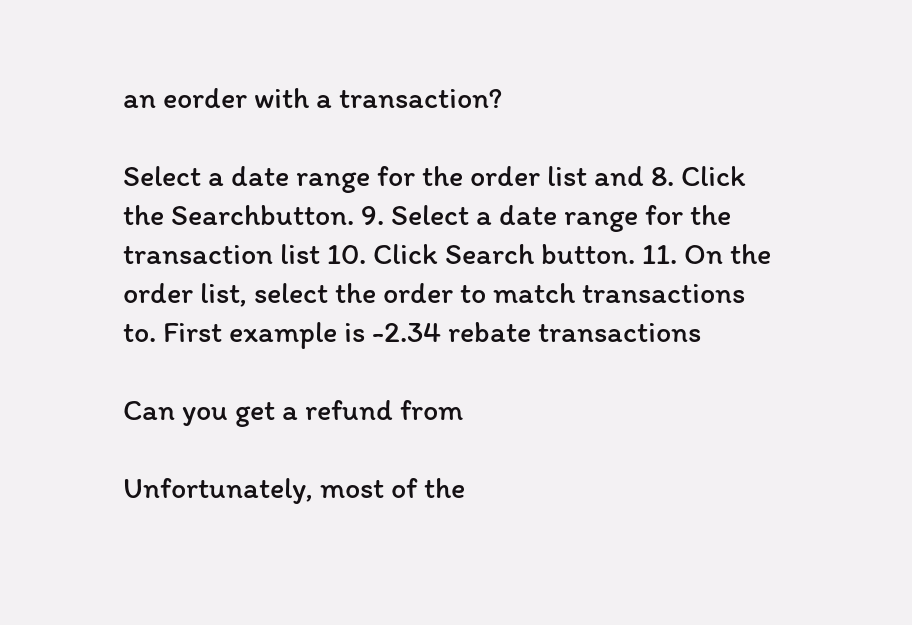an eorder with a transaction?

Select a date range for the order list and 8. Click the Searchbutton. 9. Select a date range for the transaction list 10. Click Search button. 11. On the order list, select the order to match transactions to. First example is -2.34 rebate transactions

Can you get a refund from

Unfortunately, most of the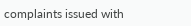complaints issued with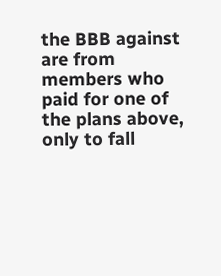the BBB against are from members who paid for one of the plans above, only to fall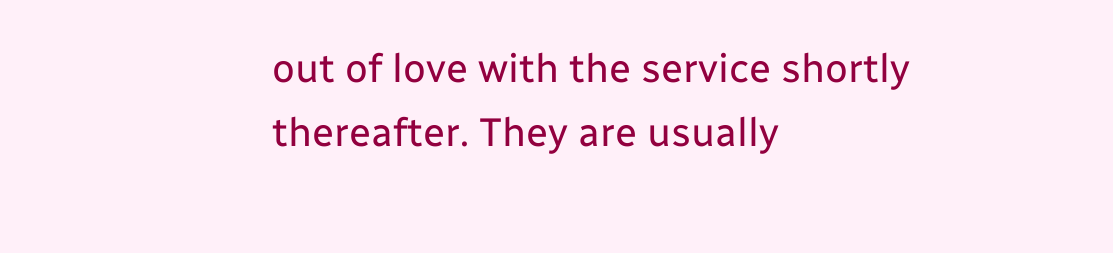out of love with the service shortly thereafter. They are usually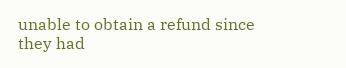unable to obtain a refund since they had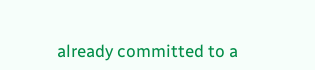already committed to a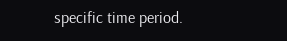specific time period.